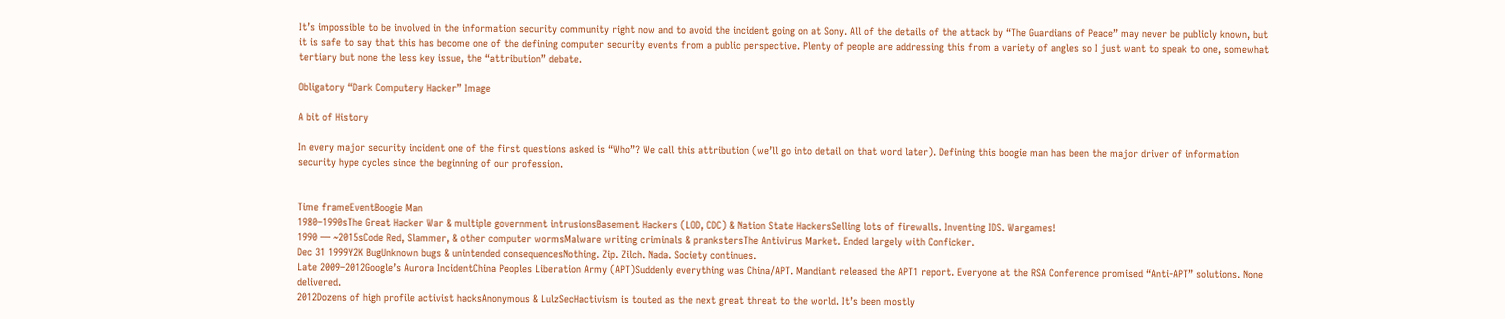It’s impossible to be involved in the information security community right now and to avoid the incident going on at Sony. All of the details of the attack by “The Guardians of Peace” may never be publicly known, but it is safe to say that this has become one of the defining computer security events from a public perspective. Plenty of people are addressing this from a variety of angles so I just want to speak to one, somewhat tertiary but none the less key issue, the “attribution” debate.

Obligatory “Dark Computery Hacker” Image

A bit of History

In every major security incident one of the first questions asked is “Who”? We call this attribution (we’ll go into detail on that word later). Defining this boogie man has been the major driver of information security hype cycles since the beginning of our profession.


Time frameEventBoogie Man
1980–1990sThe Great Hacker War & multiple government intrusionsBasement Hackers (LOD, CDC) & Nation State HackersSelling lots of firewalls. Inventing IDS. Wargames!
1990 — ~2015sCode Red, Slammer, & other computer wormsMalware writing criminals & prankstersThe Antivirus Market. Ended largely with Conficker.
Dec 31 1999Y2K BugUnknown bugs & unintended consequencesNothing. Zip. Zilch. Nada. Society continues.
Late 2009–2012Google’s Aurora IncidentChina Peoples Liberation Army (APT)Suddenly everything was China/APT. Mandiant released the APT1 report. Everyone at the RSA Conference promised “Anti-APT” solutions. None delivered.
2012Dozens of high profile activist hacksAnonymous & LulzSecHactivism is touted as the next great threat to the world. It’s been mostly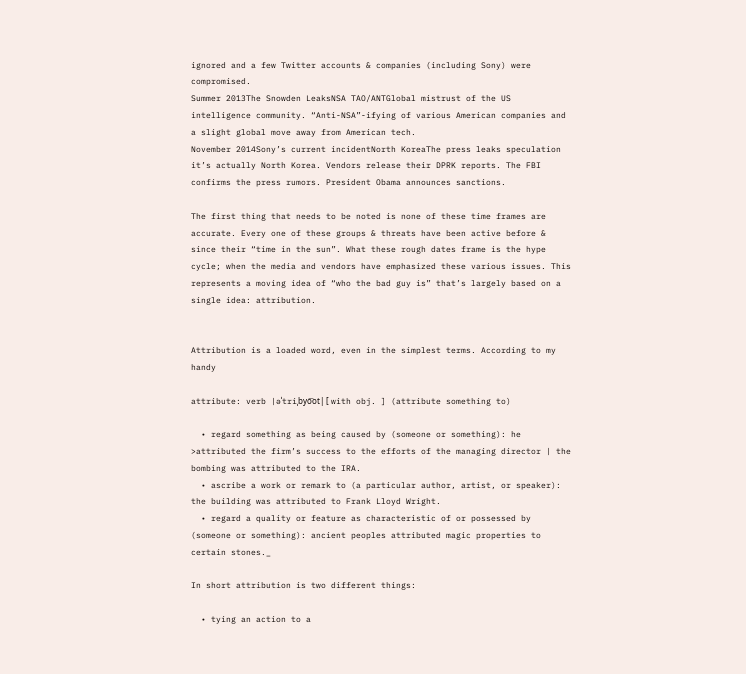ignored and a few Twitter accounts & companies (including Sony) were compromised.
Summer 2013The Snowden LeaksNSA TAO/ANTGlobal mistrust of the US intelligence community. “Anti-NSA”-ifying of various American companies and a slight global move away from American tech.
November 2014Sony’s current incidentNorth KoreaThe press leaks speculation it’s actually North Korea. Vendors release their DPRK reports. The FBI confirms the press rumors. President Obama announces sanctions.

The first thing that needs to be noted is none of these time frames are accurate. Every one of these groups & threats have been active before & since their “time in the sun”. What these rough dates frame is the hype cycle; when the media and vendors have emphasized these various issues. This represents a moving idea of “who the bad guy is” that’s largely based on a single idea: attribution.


Attribution is a loaded word, even in the simplest terms. According to my handy

attribute: verb |əˈtriˌbyo͞ot| [ with obj. ] (attribute something to)

  • regard something as being caused by (someone or something): he >attributed the firm’s success to the efforts of the managing director | the bombing was attributed to the IRA.
  • ascribe a work or remark to (a particular author, artist, or speaker): the building was attributed to Frank Lloyd Wright.
  • regard a quality or feature as characteristic of or possessed by (someone or something): ancient peoples attributed magic properties to certain stones._

In short attribution is two different things:

  • tying an action to a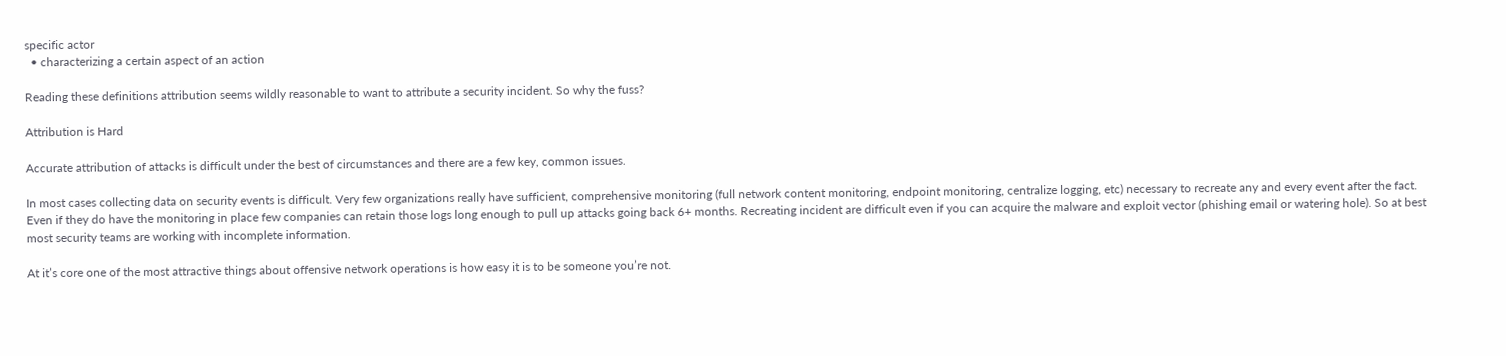specific actor
  • characterizing a certain aspect of an action

Reading these definitions attribution seems wildly reasonable to want to attribute a security incident. So why the fuss?

Attribution is Hard

Accurate attribution of attacks is difficult under the best of circumstances and there are a few key, common issues.

In most cases collecting data on security events is difficult. Very few organizations really have sufficient, comprehensive monitoring (full network content monitoring, endpoint monitoring, centralize logging, etc) necessary to recreate any and every event after the fact. Even if they do have the monitoring in place few companies can retain those logs long enough to pull up attacks going back 6+ months. Recreating incident are difficult even if you can acquire the malware and exploit vector (phishing email or watering hole). So at best most security teams are working with incomplete information.

At it’s core one of the most attractive things about offensive network operations is how easy it is to be someone you’re not.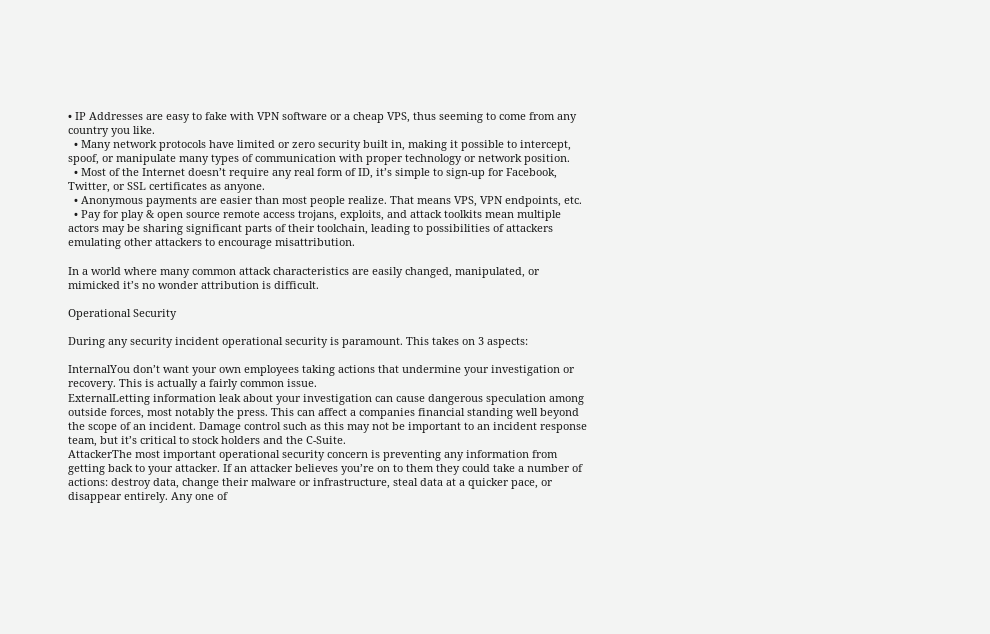• IP Addresses are easy to fake with VPN software or a cheap VPS, thus seeming to come from any country you like.
  • Many network protocols have limited or zero security built in, making it possible to intercept, spoof, or manipulate many types of communication with proper technology or network position.
  • Most of the Internet doesn’t require any real form of ID, it’s simple to sign-up for Facebook, Twitter, or SSL certificates as anyone.
  • Anonymous payments are easier than most people realize. That means VPS, VPN endpoints, etc.
  • Pay for play & open source remote access trojans, exploits, and attack toolkits mean multiple actors may be sharing significant parts of their toolchain, leading to possibilities of attackers emulating other attackers to encourage misattribution.

In a world where many common attack characteristics are easily changed, manipulated, or mimicked it’s no wonder attribution is difficult.

Operational Security

During any security incident operational security is paramount. This takes on 3 aspects:

InternalYou don’t want your own employees taking actions that undermine your investigation or recovery. This is actually a fairly common issue.
ExternalLetting information leak about your investigation can cause dangerous speculation among outside forces, most notably the press. This can affect a companies financial standing well beyond the scope of an incident. Damage control such as this may not be important to an incident response team, but it’s critical to stock holders and the C-Suite.
AttackerThe most important operational security concern is preventing any information from getting back to your attacker. If an attacker believes you’re on to them they could take a number of actions: destroy data, change their malware or infrastructure, steal data at a quicker pace, or disappear entirely. Any one of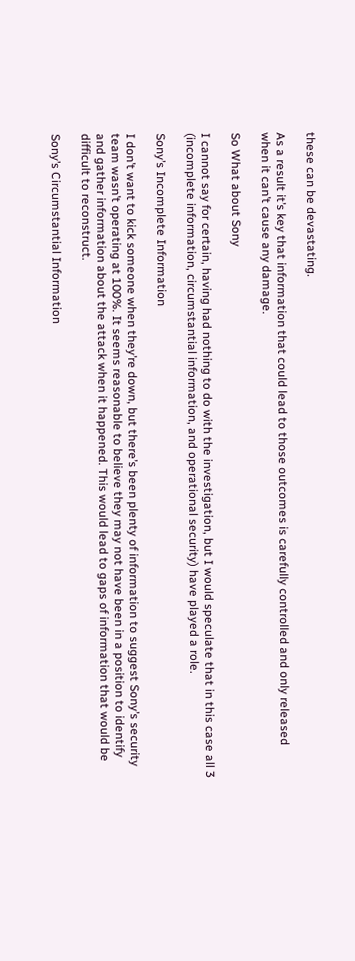these can be devastating.

As a result it’s key that information that could lead to those outcomes is carefully controlled and only released when it can’t cause any damage.

So What about Sony

I cannot say for certain, having had nothing to do with the investigation, but I would speculate that in this case all 3 (incomplete information, circumstantial information, and operational security) have played a role.

Sony’s Incomplete Information

I don’t want to kick someone when they’re down, but there’s been plenty of information to suggest Sony’s security team wasn’t operating at 100%. It seems reasonable to believe they may not have been in a position to identify and gather information about the attack when it happened. This would lead to gaps of information that would be difficult to reconstruct.

Sony’s Circumstantial Information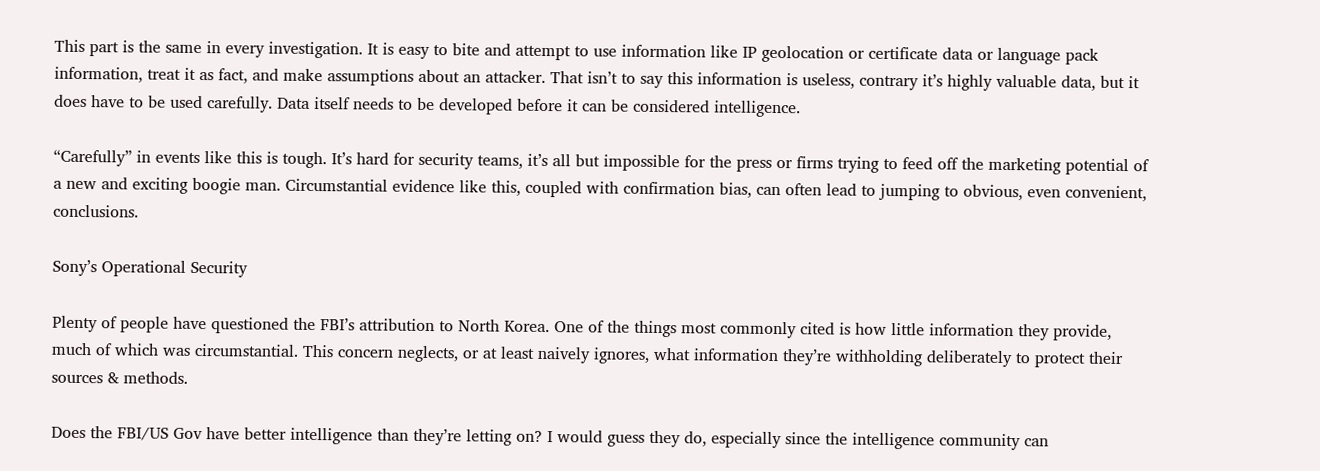This part is the same in every investigation. It is easy to bite and attempt to use information like IP geolocation or certificate data or language pack information, treat it as fact, and make assumptions about an attacker. That isn’t to say this information is useless, contrary it’s highly valuable data, but it does have to be used carefully. Data itself needs to be developed before it can be considered intelligence.

“Carefully” in events like this is tough. It’s hard for security teams, it’s all but impossible for the press or firms trying to feed off the marketing potential of a new and exciting boogie man. Circumstantial evidence like this, coupled with confirmation bias, can often lead to jumping to obvious, even convenient, conclusions.

Sony’s Operational Security

Plenty of people have questioned the FBI’s attribution to North Korea. One of the things most commonly cited is how little information they provide, much of which was circumstantial. This concern neglects, or at least naively ignores, what information they’re withholding deliberately to protect their sources & methods.

Does the FBI/US Gov have better intelligence than they’re letting on? I would guess they do, especially since the intelligence community can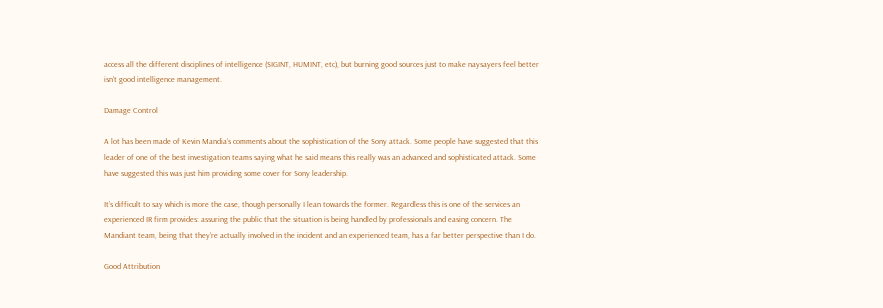access all the different disciplines of intelligence (SIGINT, HUMINT, etc), but burning good sources just to make naysayers feel better isn’t good intelligence management.

Damage Control

A lot has been made of Kevin Mandia’s comments about the sophistication of the Sony attack. Some people have suggested that this leader of one of the best investigation teams saying what he said means this really was an advanced and sophisticated attack. Some have suggested this was just him providing some cover for Sony leadership.

It’s difficult to say which is more the case, though personally I lean towards the former. Regardless this is one of the services an experienced IR firm provides: assuring the public that the situation is being handled by professionals and easing concern. The Mandiant team, being that they’re actually involved in the incident and an experienced team, has a far better perspective than I do.

Good Attribution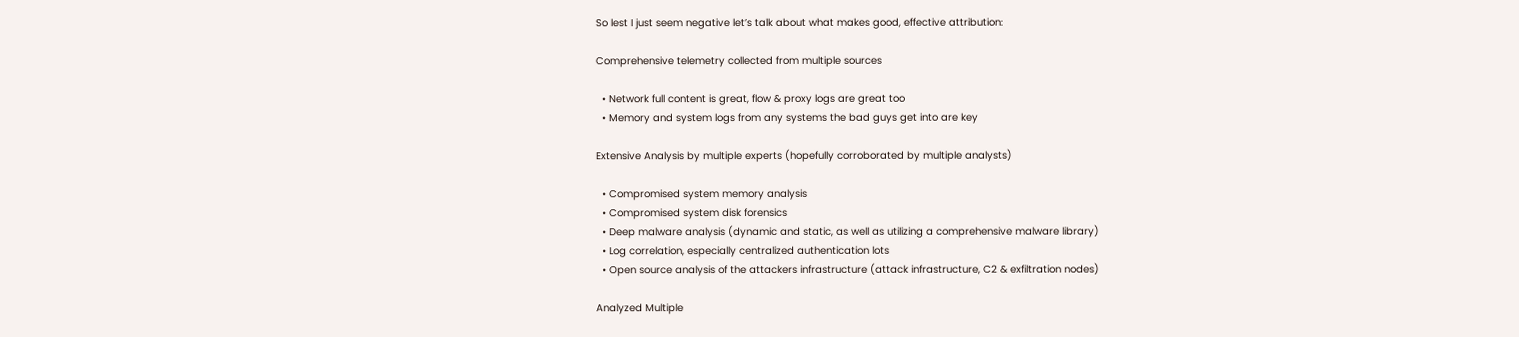So lest I just seem negative let’s talk about what makes good, effective attribution:

Comprehensive telemetry collected from multiple sources

  • Network full content is great, flow & proxy logs are great too
  • Memory and system logs from any systems the bad guys get into are key

Extensive Analysis by multiple experts (hopefully corroborated by multiple analysts)

  • Compromised system memory analysis
  • Compromised system disk forensics
  • Deep malware analysis (dynamic and static, as well as utilizing a comprehensive malware library)
  • Log correlation, especially centralized authentication lots
  • Open source analysis of the attackers infrastructure (attack infrastructure, C2 & exfiltration nodes)

Analyzed Multiple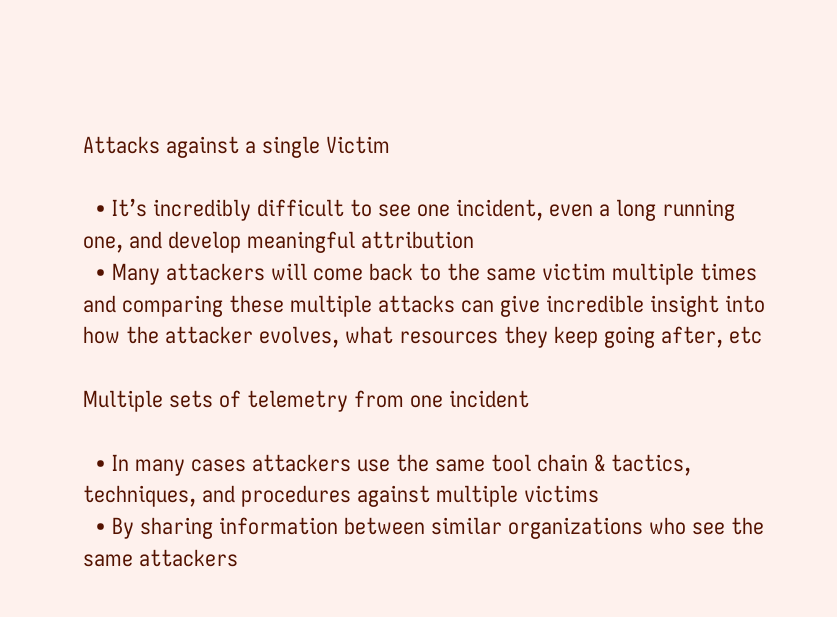Attacks against a single Victim

  • It’s incredibly difficult to see one incident, even a long running one, and develop meaningful attribution
  • Many attackers will come back to the same victim multiple times and comparing these multiple attacks can give incredible insight into how the attacker evolves, what resources they keep going after, etc

Multiple sets of telemetry from one incident

  • In many cases attackers use the same tool chain & tactics, techniques, and procedures against multiple victims
  • By sharing information between similar organizations who see the same attackers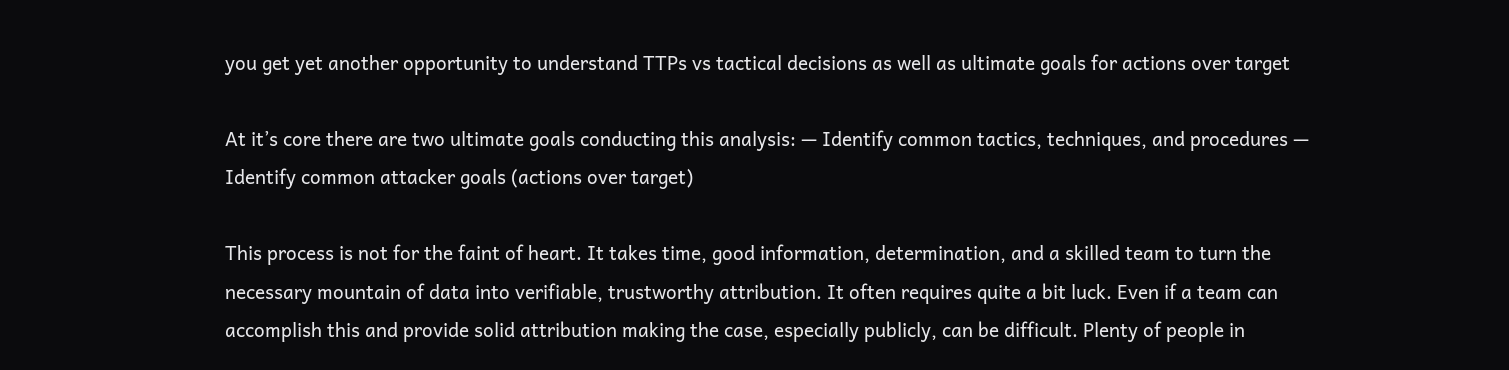you get yet another opportunity to understand TTPs vs tactical decisions as well as ultimate goals for actions over target

At it’s core there are two ultimate goals conducting this analysis: — Identify common tactics, techniques, and procedures — Identify common attacker goals (actions over target)

This process is not for the faint of heart. It takes time, good information, determination, and a skilled team to turn the necessary mountain of data into verifiable, trustworthy attribution. It often requires quite a bit luck. Even if a team can accomplish this and provide solid attribution making the case, especially publicly, can be difficult. Plenty of people in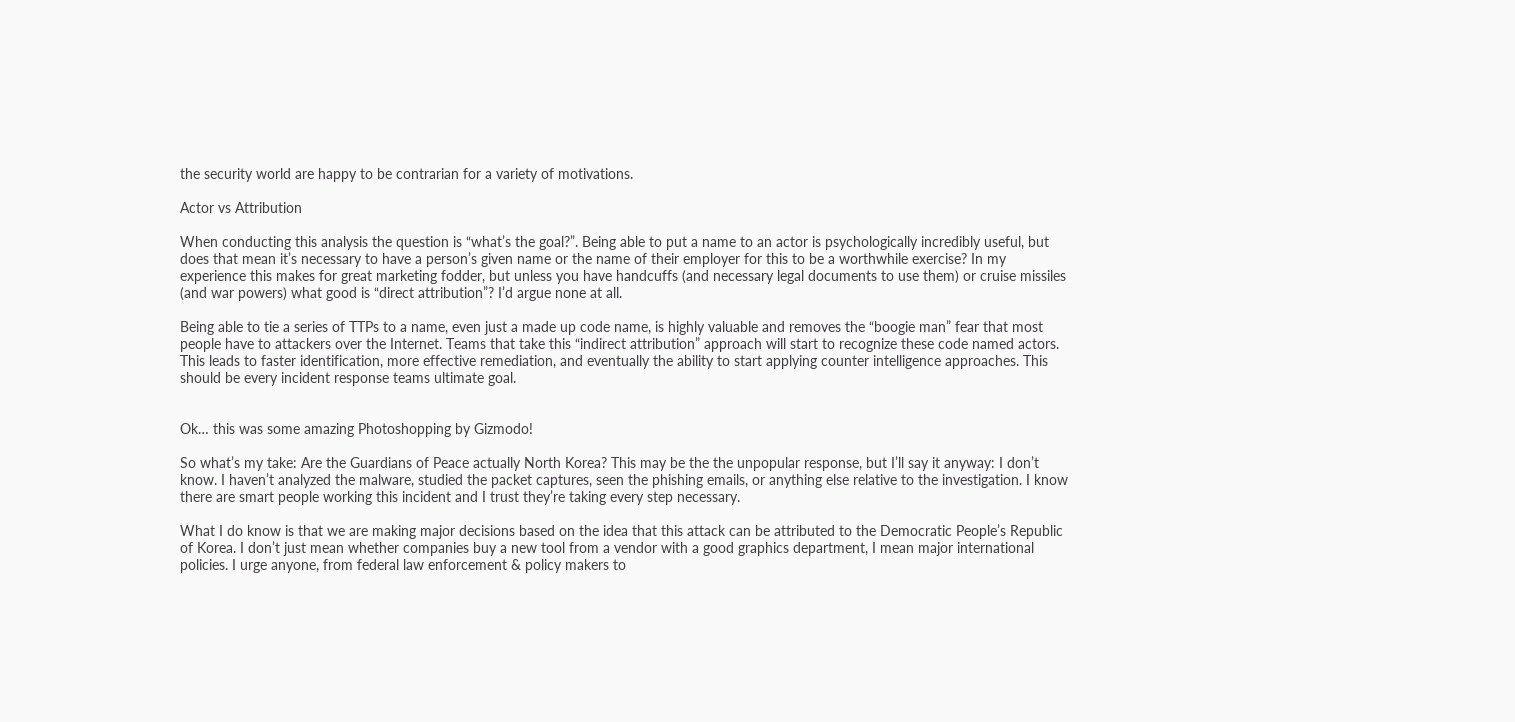the security world are happy to be contrarian for a variety of motivations.

Actor vs Attribution

When conducting this analysis the question is “what’s the goal?”. Being able to put a name to an actor is psychologically incredibly useful, but does that mean it’s necessary to have a person’s given name or the name of their employer for this to be a worthwhile exercise? In my experience this makes for great marketing fodder, but unless you have handcuffs (and necessary legal documents to use them) or cruise missiles (and war powers) what good is “direct attribution”? I’d argue none at all.

Being able to tie a series of TTPs to a name, even just a made up code name, is highly valuable and removes the “boogie man” fear that most people have to attackers over the Internet. Teams that take this “indirect attribution” approach will start to recognize these code named actors. This leads to faster identification, more effective remediation, and eventually the ability to start applying counter intelligence approaches. This should be every incident response teams ultimate goal.


Ok… this was some amazing Photoshopping by Gizmodo!

So what’s my take: Are the Guardians of Peace actually North Korea? This may be the the unpopular response, but I’ll say it anyway: I don’t know. I haven’t analyzed the malware, studied the packet captures, seen the phishing emails, or anything else relative to the investigation. I know there are smart people working this incident and I trust they’re taking every step necessary.

What I do know is that we are making major decisions based on the idea that this attack can be attributed to the Democratic People’s Republic of Korea. I don’t just mean whether companies buy a new tool from a vendor with a good graphics department, I mean major international policies. I urge anyone, from federal law enforcement & policy makers to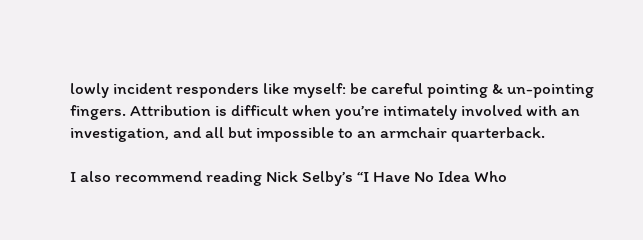lowly incident responders like myself: be careful pointing & un-pointing fingers. Attribution is difficult when you’re intimately involved with an investigation, and all but impossible to an armchair quarterback.

I also recommend reading Nick Selby’s “I Have No Idea Who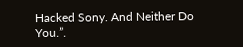Hacked Sony. And Neither Do You.”.